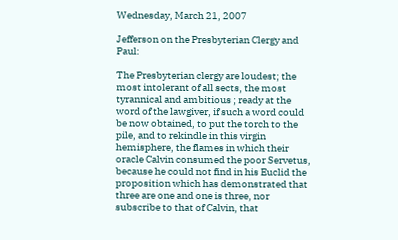Wednesday, March 21, 2007

Jefferson on the Presbyterian Clergy and Paul:

The Presbyterian clergy are loudest; the most intolerant of all sects, the most tyrannical and ambitious ; ready at the word of the lawgiver, if such a word could be now obtained, to put the torch to the pile, and to rekindle in this virgin hemisphere, the flames in which their oracle Calvin consumed the poor Servetus, because he could not find in his Euclid the proposition which has demonstrated that three are one and one is three, nor subscribe to that of Calvin, that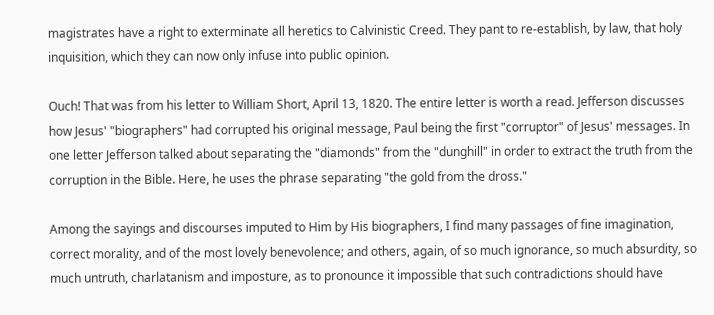magistrates have a right to exterminate all heretics to Calvinistic Creed. They pant to re-establish, by law, that holy inquisition, which they can now only infuse into public opinion.

Ouch! That was from his letter to William Short, April 13, 1820. The entire letter is worth a read. Jefferson discusses how Jesus' "biographers" had corrupted his original message, Paul being the first "corruptor" of Jesus' messages. In one letter Jefferson talked about separating the "diamonds" from the "dunghill" in order to extract the truth from the corruption in the Bible. Here, he uses the phrase separating "the gold from the dross."

Among the sayings and discourses imputed to Him by His biographers, I find many passages of fine imagination, correct morality, and of the most lovely benevolence; and others, again, of so much ignorance, so much absurdity, so much untruth, charlatanism and imposture, as to pronounce it impossible that such contradictions should have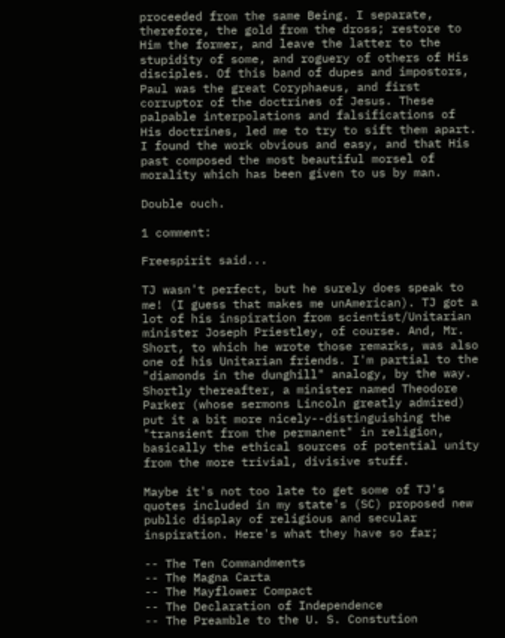proceeded from the same Being. I separate, therefore, the gold from the dross; restore to Him the former, and leave the latter to the stupidity of some, and roguery of others of His disciples. Of this band of dupes and impostors, Paul was the great Coryphaeus, and first corruptor of the doctrines of Jesus. These palpable interpolations and falsifications of His doctrines, led me to try to sift them apart. I found the work obvious and easy, and that His past composed the most beautiful morsel of morality which has been given to us by man.

Double ouch.

1 comment:

Freespirit said...

TJ wasn't perfect, but he surely does speak to me! (I guess that makes me unAmerican). TJ got a lot of his inspiration from scientist/Unitarian minister Joseph Priestley, of course. And, Mr. Short, to which he wrote those remarks, was also one of his Unitarian friends. I'm partial to the "diamonds in the dunghill" analogy, by the way. Shortly thereafter, a minister named Theodore Parker (whose sermons Lincoln greatly admired) put it a bit more nicely--distinguishing the "transient from the permanent" in religion, basically the ethical sources of potential unity from the more trivial, divisive stuff.

Maybe it's not too late to get some of TJ's quotes included in my state's (SC) proposed new public display of religious and secular inspiration. Here's what they have so far;

-- The Ten Commandments
-- The Magna Carta
-- The Mayflower Compact
-- The Declaration of Independence
-- The Preamble to the U. S. Constution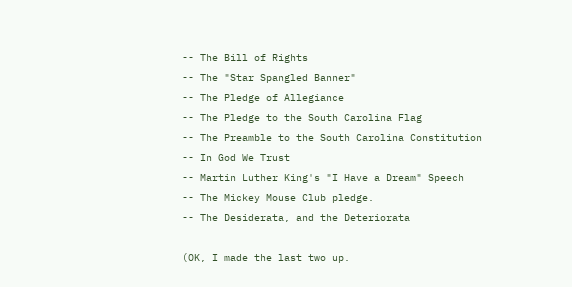-- The Bill of Rights
-- The "Star Spangled Banner"
-- The Pledge of Allegiance
-- The Pledge to the South Carolina Flag
-- The Preamble to the South Carolina Constitution
-- In God We Trust
-- Martin Luther King's "I Have a Dream" Speech
-- The Mickey Mouse Club pledge.
-- The Desiderata, and the Deteriorata

(OK, I made the last two up.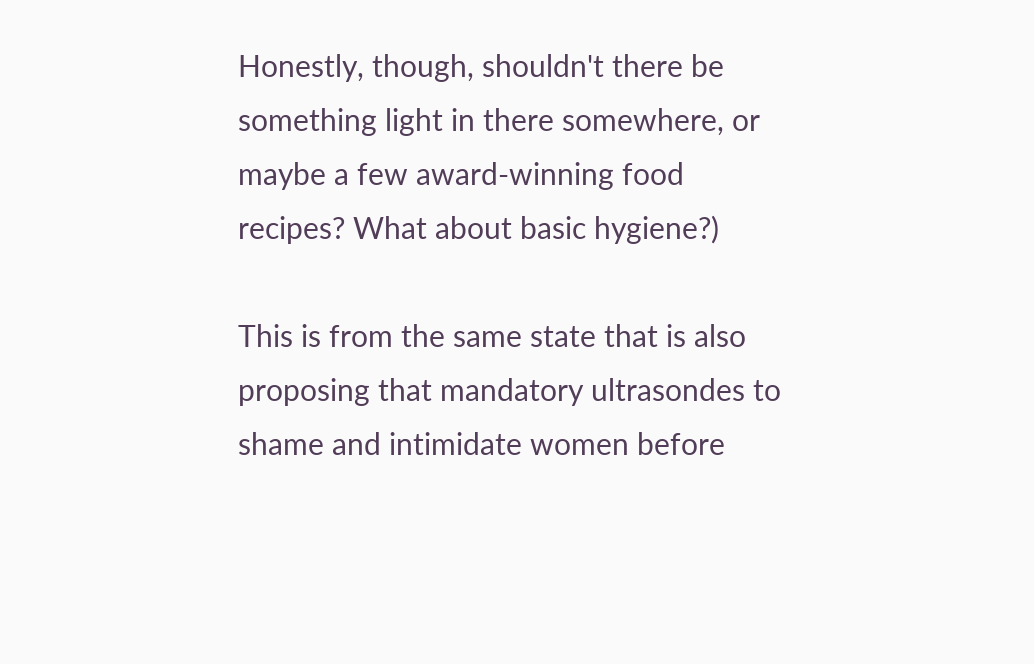Honestly, though, shouldn't there be
something light in there somewhere, or maybe a few award-winning food
recipes? What about basic hygiene?)

This is from the same state that is also proposing that mandatory ultrasondes to shame and intimidate women before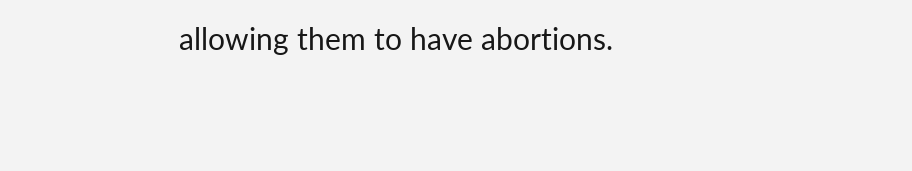allowing them to have abortions.